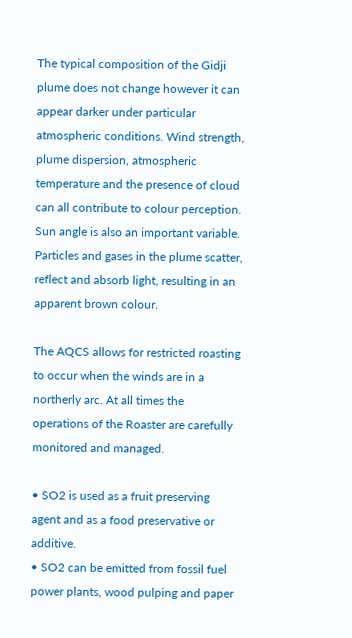The typical composition of the Gidji plume does not change however it can appear darker under particular atmospheric conditions. Wind strength, plume dispersion, atmospheric temperature and the presence of cloud can all contribute to colour perception. Sun angle is also an important variable. Particles and gases in the plume scatter, reflect and absorb light, resulting in an apparent brown colour.

The AQCS allows for restricted roasting to occur when the winds are in a northerly arc. At all times the operations of the Roaster are carefully monitored and managed.

• SO2 is used as a fruit preserving agent and as a food preservative or additive.
• SO2 can be emitted from fossil fuel power plants, wood pulping and paper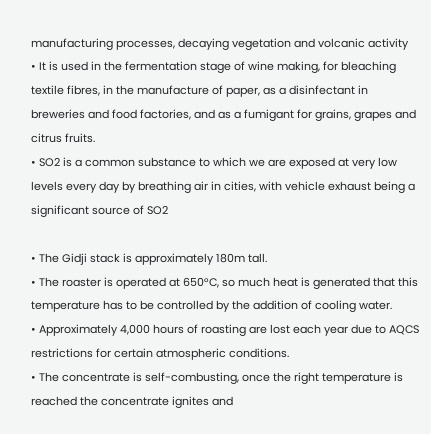manufacturing processes, decaying vegetation and volcanic activity
• It is used in the fermentation stage of wine making, for bleaching textile fibres, in the manufacture of paper, as a disinfectant in breweries and food factories, and as a fumigant for grains, grapes and citrus fruits.
• SO2 is a common substance to which we are exposed at very low levels every day by breathing air in cities, with vehicle exhaust being a significant source of SO2

• The Gidji stack is approximately 180m tall.
• The roaster is operated at 650°C, so much heat is generated that this temperature has to be controlled by the addition of cooling water.
• Approximately 4,000 hours of roasting are lost each year due to AQCS restrictions for certain atmospheric conditions.
• The concentrate is self-combusting, once the right temperature is reached the concentrate ignites and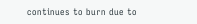continues to burn due to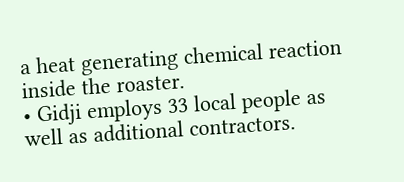a heat generating chemical reaction inside the roaster.
• Gidji employs 33 local people as well as additional contractors.